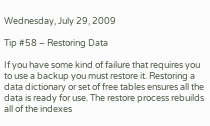Wednesday, July 29, 2009

Tip #58 – Restoring Data

If you have some kind of failure that requires you to use a backup you must restore it. Restoring a data dictionary or set of free tables ensures all the data is ready for use. The restore process rebuilds all of the indexes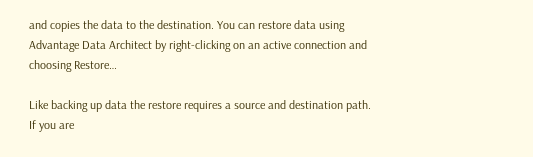and copies the data to the destination. You can restore data using Advantage Data Architect by right-clicking on an active connection and choosing Restore…

Like backing up data the restore requires a source and destination path. If you are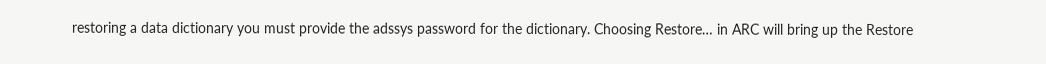restoring a data dictionary you must provide the adssys password for the dictionary. Choosing Restore… in ARC will bring up the Restore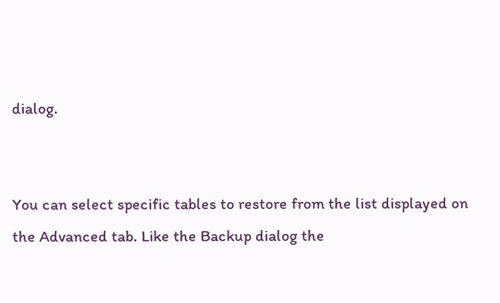dialog.


You can select specific tables to restore from the list displayed on the Advanced tab. Like the Backup dialog the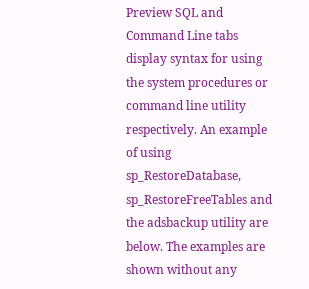Preview SQL and Command Line tabs display syntax for using the system procedures or command line utility respectively. An example of using sp_RestoreDatabase, sp_RestoreFreeTables and the adsbackup utility are below. The examples are shown without any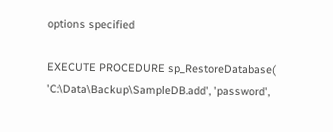options specified

EXECUTE PROCEDURE sp_RestoreDatabase( 'C:\Data\Backup\SampleDB.add', 'password',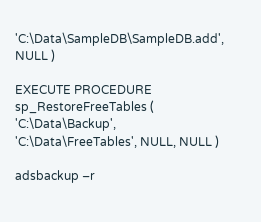'C:\Data\SampleDB\SampleDB.add', NULL )

EXECUTE PROCEDURE sp_RestoreFreeTables ( 'C:\Data\Backup', 'C:\Data\FreeTables', NULL, NULL )

adsbackup –r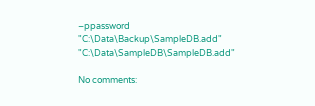–ppassword "C:\Data\Backup\SampleDB.add" "C:\Data\SampleDB\SampleDB.add"

No comments: